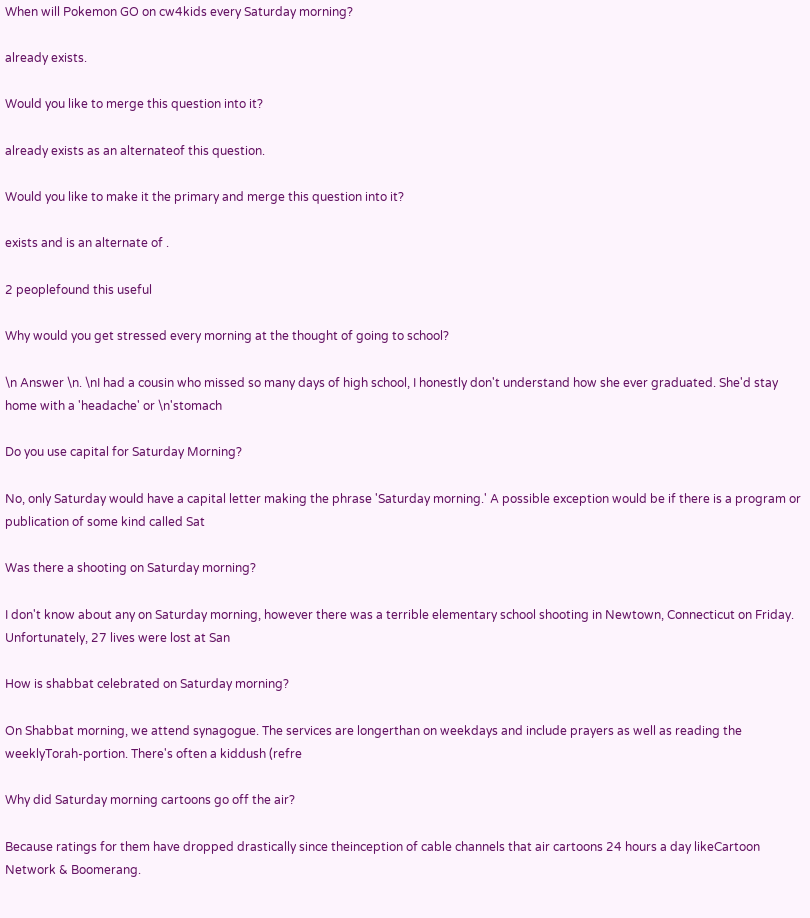When will Pokemon GO on cw4kids every Saturday morning?

already exists.

Would you like to merge this question into it?

already exists as an alternateof this question.

Would you like to make it the primary and merge this question into it?

exists and is an alternate of .

2 peoplefound this useful

Why would you get stressed every morning at the thought of going to school?

\n Answer \n. \nI had a cousin who missed so many days of high school, I honestly don't understand how she ever graduated. She'd stay home with a 'headache' or \n'stomach

Do you use capital for Saturday Morning?

No, only Saturday would have a capital letter making the phrase 'Saturday morning.' A possible exception would be if there is a program or publication of some kind called Sat

Was there a shooting on Saturday morning?

I don't know about any on Saturday morning, however there was a terrible elementary school shooting in Newtown, Connecticut on Friday. Unfortunately, 27 lives were lost at San

How is shabbat celebrated on Saturday morning?

On Shabbat morning, we attend synagogue. The services are longerthan on weekdays and include prayers as well as reading the weeklyTorah-portion. There's often a kiddush (refre

Why did Saturday morning cartoons go off the air?

Because ratings for them have dropped drastically since theinception of cable channels that air cartoons 24 hours a day likeCartoon Network & Boomerang.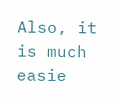Also, it is much easie